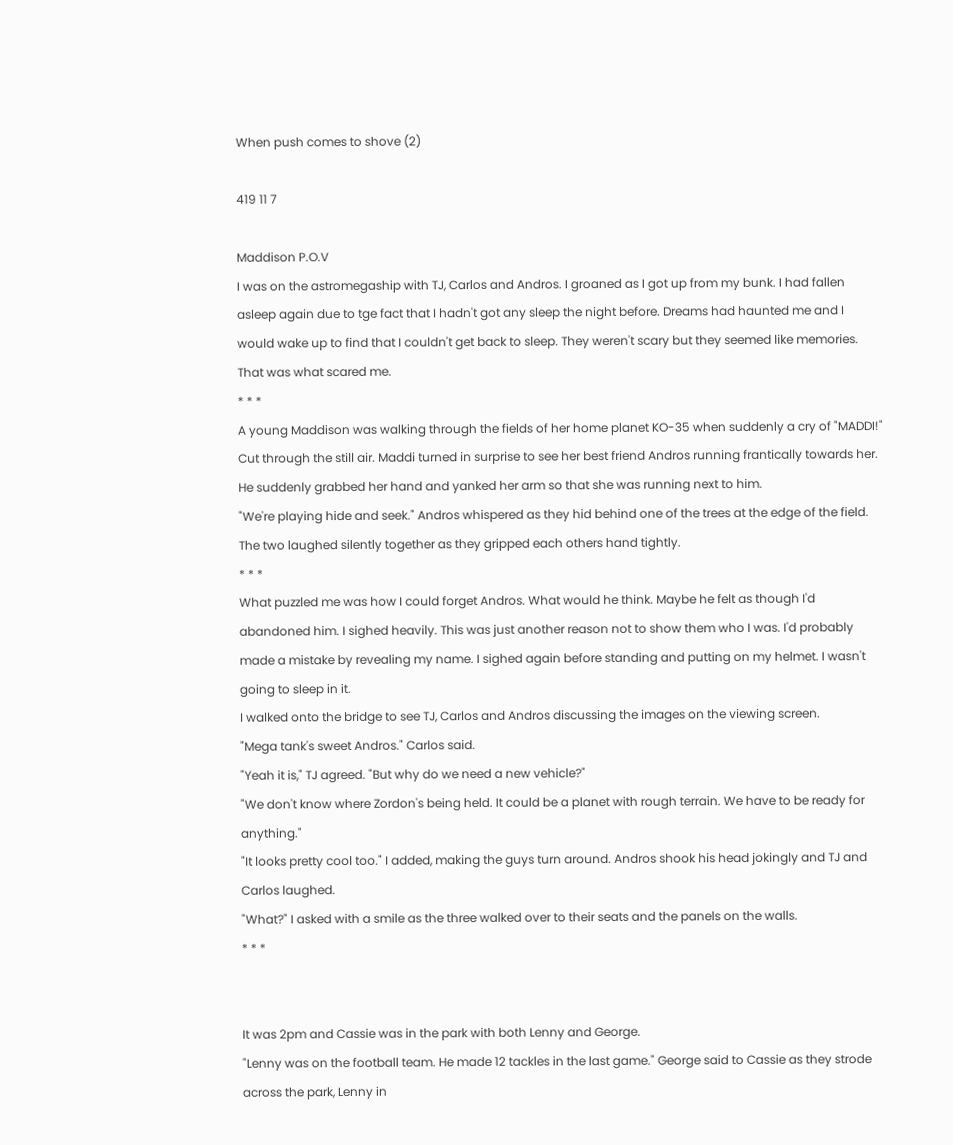When push comes to shove (2)

419 11 7

Maddison P.O.V
I was on the astromegaship with TJ, Carlos and Andros. I groaned as I got up from my bunk. I had fallen asleep again due to tge fact that I hadn't got any sleep the night before. Dreams had haunted me and I would wake up to find that I couldn't get back to sleep. They weren't scary but they seemed like memories. That was what scared me.
* * *
A young Maddison was walking through the fields of her home planet KO-35 when suddenly a cry of "MADDI!" Cut through the still air. Maddi turned in surprise to see her best friend Andros running frantically towards her. He suddenly grabbed her hand and yanked her arm so that she was running next to him.
"We're playing hide and seek." Andros whispered as they hid behind one of the trees at the edge of the field. The two laughed silently together as they gripped each others hand tightly.
* * *
What puzzled me was how I could forget Andros. What would he think. Maybe he felt as though I'd abandoned him. I sighed heavily. This was just another reason not to show them who I was. I'd probably made a mistake by revealing my name. I sighed again before standing and putting on my helmet. I wasn't going to sleep in it.
I walked onto the bridge to see TJ, Carlos and Andros discussing the images on the viewing screen.
"Mega tank's sweet Andros." Carlos said.
"Yeah it is," TJ agreed. "But why do we need a new vehicle?"
"We don't know where Zordon's being held. It could be a planet with rough terrain. We have to be ready for anything."
"It looks pretty cool too." I added, making the guys turn around. Andros shook his head jokingly and TJ and Carlos laughed.
"What?" I asked with a smile as the three walked over to their seats and the panels on the walls.
* * *


It was 2pm and Cassie was in the park with both Lenny and George.
"Lenny was on the football team. He made 12 tackles in the last game." George said to Cassie as they strode across the park, Lenny in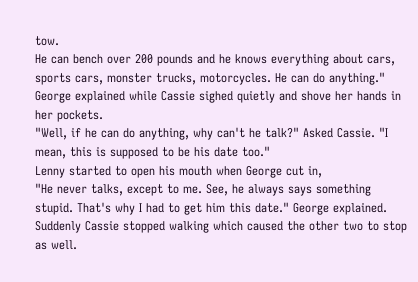tow.
He can bench over 200 pounds and he knows everything about cars, sports cars, monster trucks, motorcycles. He can do anything." George explained while Cassie sighed quietly and shove her hands in her pockets.
"Well, if he can do anything, why can't he talk?" Asked Cassie. "I mean, this is supposed to be his date too."
Lenny started to open his mouth when George cut in,
"He never talks, except to me. See, he always says something stupid. That's why I had to get him this date." George explained. Suddenly Cassie stopped walking which caused the other two to stop as well.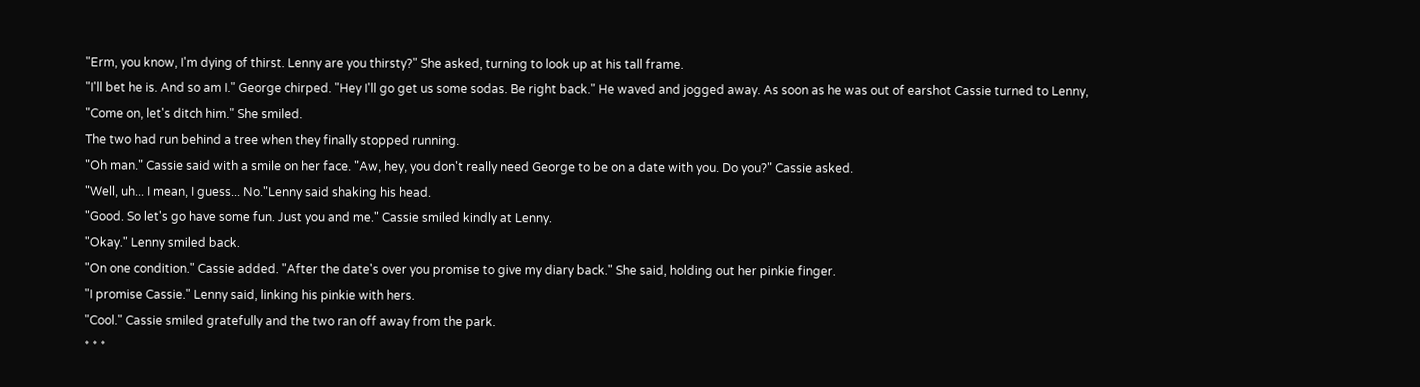"Erm, you know, I'm dying of thirst. Lenny are you thirsty?" She asked, turning to look up at his tall frame.
"I'll bet he is. And so am I." George chirped. "Hey I'll go get us some sodas. Be right back." He waved and jogged away. As soon as he was out of earshot Cassie turned to Lenny,
"Come on, let's ditch him." She smiled.
The two had run behind a tree when they finally stopped running.
"Oh man." Cassie said with a smile on her face. "Aw, hey, you don't really need George to be on a date with you. Do you?" Cassie asked.
"Well, uh... I mean, I guess... No."Lenny said shaking his head.
"Good. So let's go have some fun. Just you and me." Cassie smiled kindly at Lenny.
"Okay." Lenny smiled back.
"On one condition." Cassie added. "After the date's over you promise to give my diary back." She said, holding out her pinkie finger.
"I promise Cassie." Lenny said, linking his pinkie with hers.
"Cool." Cassie smiled gratefully and the two ran off away from the park.
* * *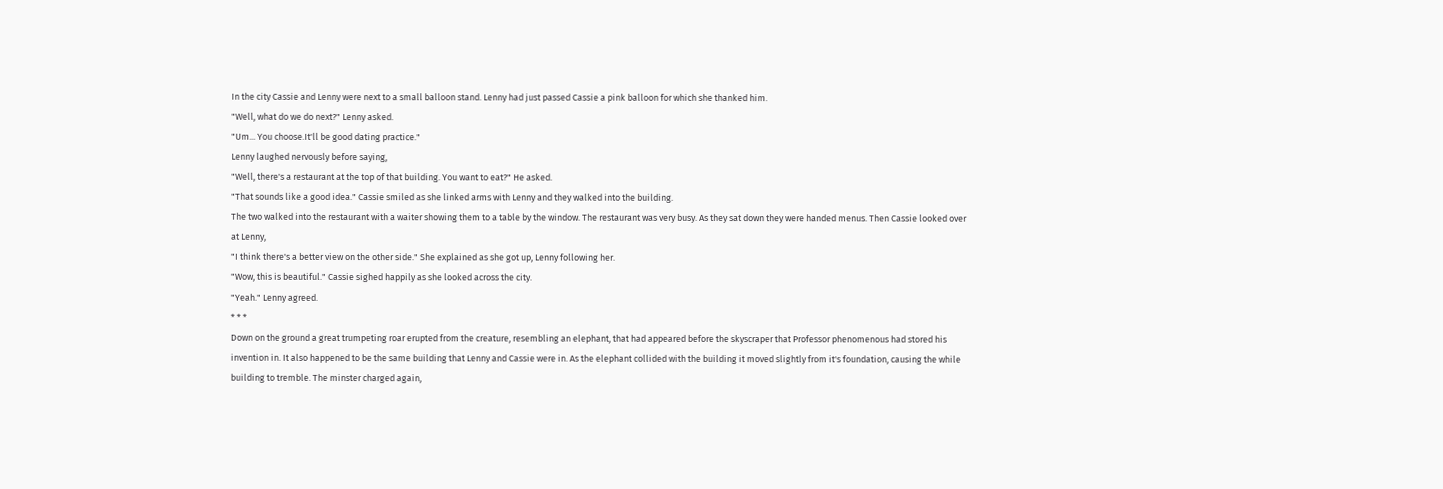In the city Cassie and Lenny were next to a small balloon stand. Lenny had just passed Cassie a pink balloon for which she thanked him.
"Well, what do we do next?" Lenny asked.
"Um... You choose.It'll be good dating practice."
Lenny laughed nervously before saying,
"Well, there's a restaurant at the top of that building. You want to eat?" He asked.
"That sounds like a good idea." Cassie smiled as she linked arms with Lenny and they walked into the building.
The two walked into the restaurant with a waiter showing them to a table by the window. The restaurant was very busy. As they sat down they were handed menus. Then Cassie looked over at Lenny,
"I think there's a better view on the other side." She explained as she got up, Lenny following her.
"Wow, this is beautiful." Cassie sighed happily as she looked across the city.
"Yeah." Lenny agreed.
* * *
Down on the ground a great trumpeting roar erupted from the creature, resembling an elephant, that had appeared before the skyscraper that Professor phenomenous had stored his invention in. It also happened to be the same building that Lenny and Cassie were in. As the elephant collided with the building it moved slightly from it's foundation, causing the while building to tremble. The minster charged again,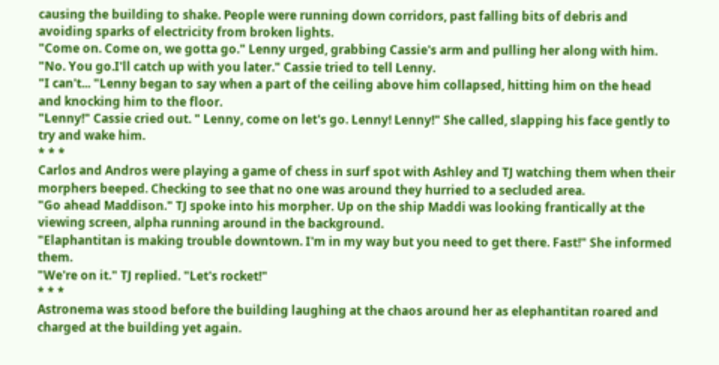causing the building to shake. People were running down corridors, past falling bits of debris and avoiding sparks of electricity from broken lights.
"Come on. Come on, we gotta go." Lenny urged, grabbing Cassie's arm and pulling her along with him.
"No. You go.I'll catch up with you later." Cassie tried to tell Lenny.
"I can't... "Lenny began to say when a part of the ceiling above him collapsed, hitting him on the head and knocking him to the floor.
"Lenny!" Cassie cried out. " Lenny, come on let's go. Lenny! Lenny!" She called, slapping his face gently to try and wake him.
* * *
Carlos and Andros were playing a game of chess in surf spot with Ashley and TJ watching them when their morphers beeped. Checking to see that no one was around they hurried to a secluded area.
"Go ahead Maddison." TJ spoke into his morpher. Up on the ship Maddi was looking frantically at the viewing screen, alpha running around in the background.
"Elaphantitan is making trouble downtown. I'm in my way but you need to get there. Fast!" She informed them.
"We're on it." TJ replied. "Let's rocket!"
* * *
Astronema was stood before the building laughing at the chaos around her as elephantitan roared and charged at the building yet again.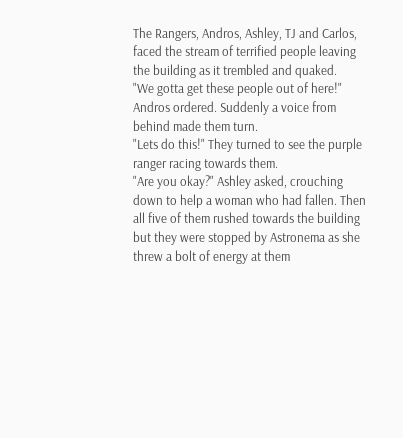The Rangers, Andros, Ashley, TJ and Carlos, faced the stream of terrified people leaving the building as it trembled and quaked.
"We gotta get these people out of here!" Andros ordered. Suddenly a voice from behind made them turn.
"Lets do this!" They turned to see the purple ranger racing towards them.
"Are you okay?" Ashley asked, crouching down to help a woman who had fallen. Then all five of them rushed towards the building but they were stopped by Astronema as she threw a bolt of energy at them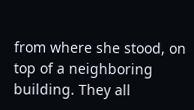from where she stood, on top of a neighboring building. They all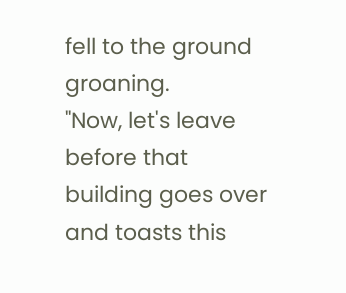fell to the ground groaning.
"Now, let's leave before that building goes over and toasts this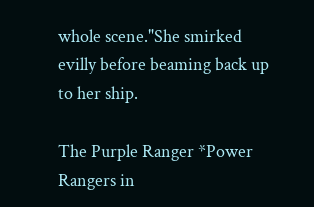whole scene."She smirked evilly before beaming back up to her ship.

The Purple Ranger *Power Rangers in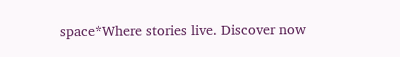space*Where stories live. Discover now